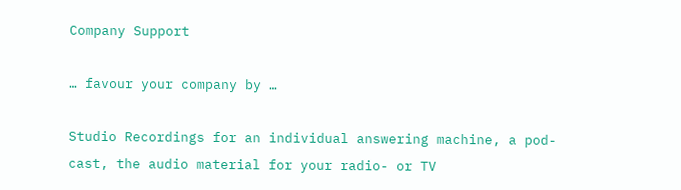Company Support

… favour your company by …

Studio Recordings for an individual answering machine, a pod-cast, the audio material for your radio- or TV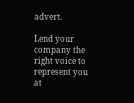advert.

Lend your company the right voice to represent you at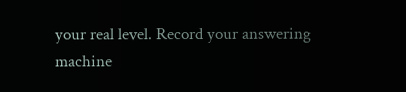your real level. Record your answering machine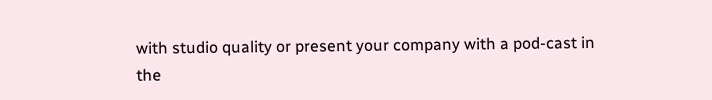with studio quality or present your company with a pod-cast in the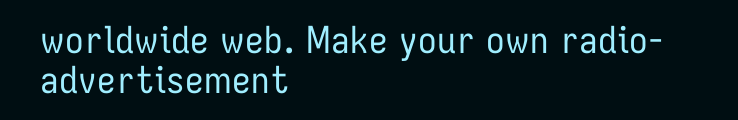worldwide web. Make your own radio-advertisement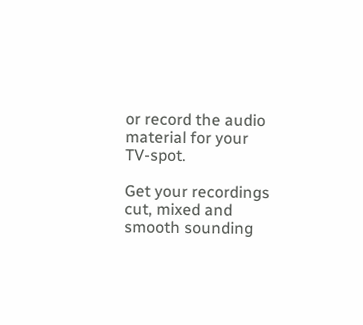or record the audio material for your TV-spot.

Get your recordings cut, mixed and smooth sounding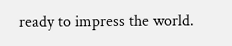ready to impress the world.